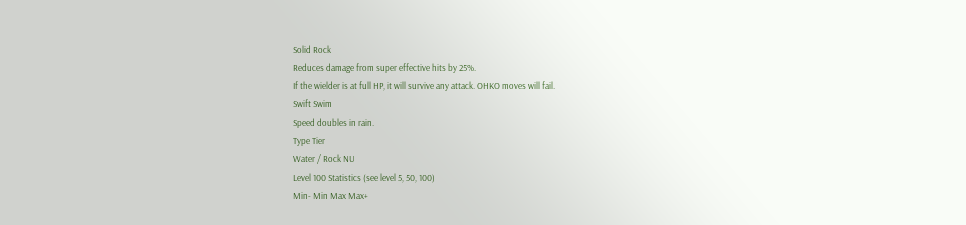Solid Rock
Reduces damage from super effective hits by 25%.
If the wielder is at full HP, it will survive any attack. OHKO moves will fail.
Swift Swim
Speed doubles in rain.
Type Tier
Water / Rock NU
Level 100 Statistics (see level 5, 50, 100)
Min- Min Max Max+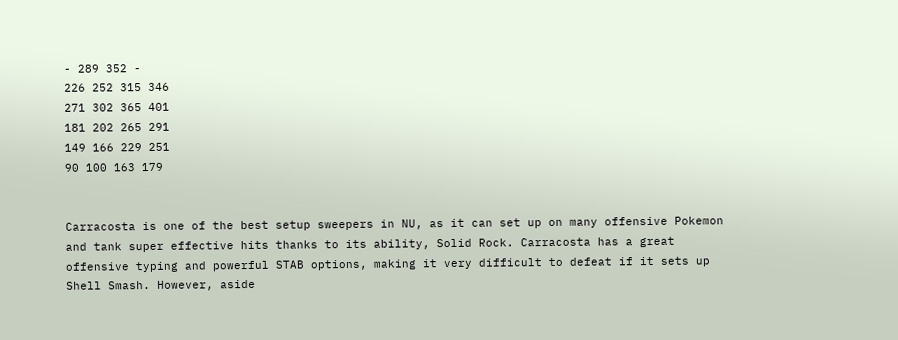- 289 352 -
226 252 315 346
271 302 365 401
181 202 265 291
149 166 229 251
90 100 163 179


Carracosta is one of the best setup sweepers in NU, as it can set up on many offensive Pokemon and tank super effective hits thanks to its ability, Solid Rock. Carracosta has a great offensive typing and powerful STAB options, making it very difficult to defeat if it sets up Shell Smash. However, aside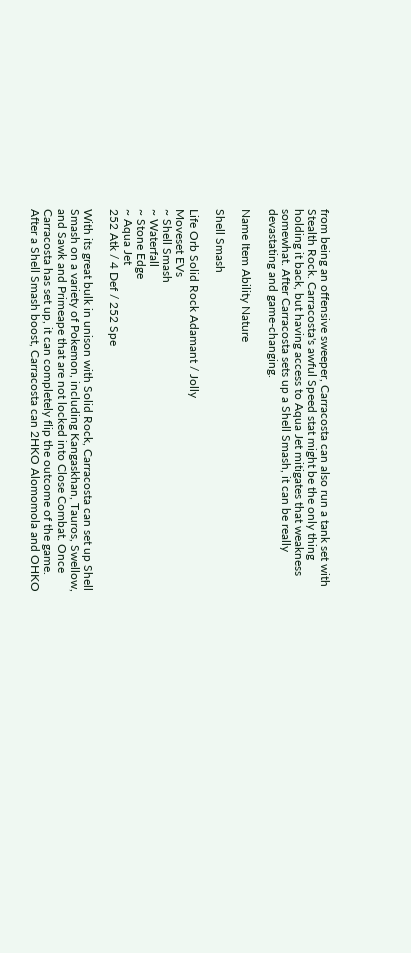from being an offensive sweeper, Carracosta can also run a tank set with Stealth Rock. Carracosta's awful Speed stat might be the only thing holding it back, but having access to Aqua Jet mitigates that weakness somewhat. After Carracosta sets up a Shell Smash, it can be really devastating and game-changing.

Name Item Ability Nature

Shell Smash

Life Orb Solid Rock Adamant / Jolly
Moveset EVs
~ Shell Smash
~ Waterfall
~ Stone Edge
~ Aqua Jet
252 Atk / 4 Def / 252 Spe

With its great bulk in unison with Solid Rock, Carracosta can set up Shell Smash on a variety of Pokemon, including Kangaskhan, Tauros, Swellow, and Sawk and Primeape that are not locked into Close Combat. Once Carracosta has set up, it can completely flip the outcome of the game. After a Shell Smash boost, Carracosta can 2HKO Alomomola and OHKO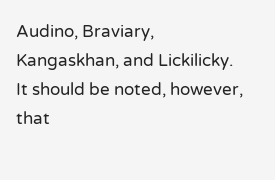Audino, Braviary, Kangaskhan, and Lickilicky. It should be noted, however, that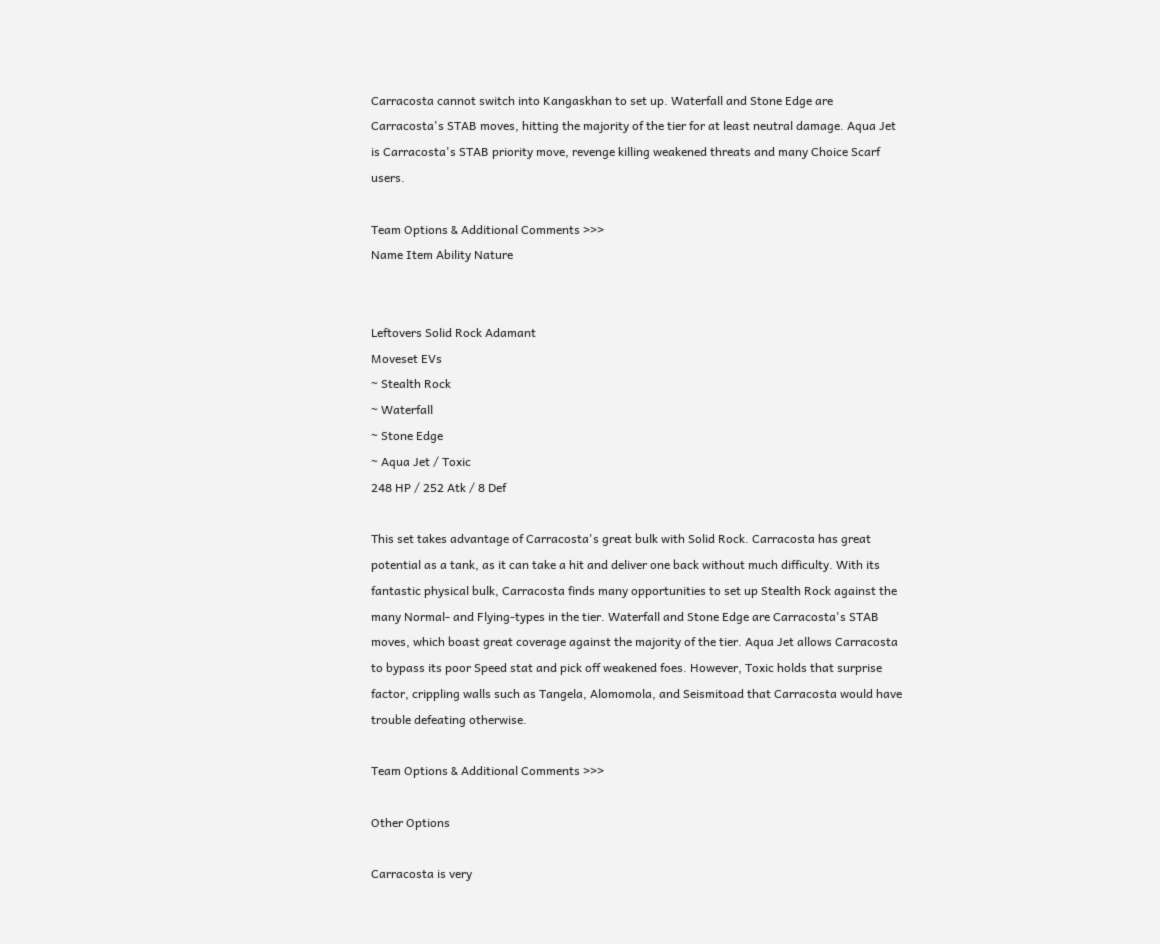Carracosta cannot switch into Kangaskhan to set up. Waterfall and Stone Edge are Carracosta's STAB moves, hitting the majority of the tier for at least neutral damage. Aqua Jet is Carracosta's STAB priority move, revenge killing weakened threats and many Choice Scarf users.

Team Options & Additional Comments >>>
Name Item Ability Nature


Leftovers Solid Rock Adamant
Moveset EVs
~ Stealth Rock
~ Waterfall
~ Stone Edge
~ Aqua Jet / Toxic
248 HP / 252 Atk / 8 Def

This set takes advantage of Carracosta's great bulk with Solid Rock. Carracosta has great potential as a tank, as it can take a hit and deliver one back without much difficulty. With its fantastic physical bulk, Carracosta finds many opportunities to set up Stealth Rock against the many Normal- and Flying-types in the tier. Waterfall and Stone Edge are Carracosta's STAB moves, which boast great coverage against the majority of the tier. Aqua Jet allows Carracosta to bypass its poor Speed stat and pick off weakened foes. However, Toxic holds that surprise factor, crippling walls such as Tangela, Alomomola, and Seismitoad that Carracosta would have trouble defeating otherwise.

Team Options & Additional Comments >>>

Other Options

Carracosta is very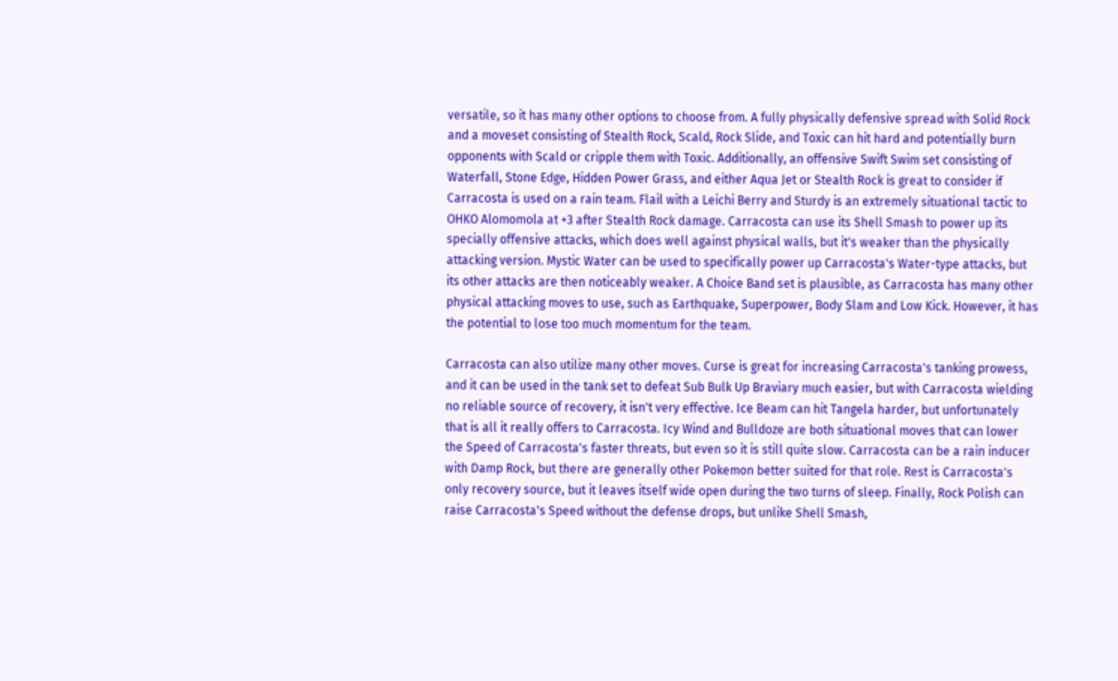versatile, so it has many other options to choose from. A fully physically defensive spread with Solid Rock and a moveset consisting of Stealth Rock, Scald, Rock Slide, and Toxic can hit hard and potentially burn opponents with Scald or cripple them with Toxic. Additionally, an offensive Swift Swim set consisting of Waterfall, Stone Edge, Hidden Power Grass, and either Aqua Jet or Stealth Rock is great to consider if Carracosta is used on a rain team. Flail with a Leichi Berry and Sturdy is an extremely situational tactic to OHKO Alomomola at +3 after Stealth Rock damage. Carracosta can use its Shell Smash to power up its specially offensive attacks, which does well against physical walls, but it's weaker than the physically attacking version. Mystic Water can be used to specifically power up Carracosta's Water-type attacks, but its other attacks are then noticeably weaker. A Choice Band set is plausible, as Carracosta has many other physical attacking moves to use, such as Earthquake, Superpower, Body Slam and Low Kick. However, it has the potential to lose too much momentum for the team.

Carracosta can also utilize many other moves. Curse is great for increasing Carracosta's tanking prowess, and it can be used in the tank set to defeat Sub Bulk Up Braviary much easier, but with Carracosta wielding no reliable source of recovery, it isn't very effective. Ice Beam can hit Tangela harder, but unfortunately that is all it really offers to Carracosta. Icy Wind and Bulldoze are both situational moves that can lower the Speed of Carracosta's faster threats, but even so it is still quite slow. Carracosta can be a rain inducer with Damp Rock, but there are generally other Pokemon better suited for that role. Rest is Carracosta's only recovery source, but it leaves itself wide open during the two turns of sleep. Finally, Rock Polish can raise Carracosta's Speed without the defense drops, but unlike Shell Smash,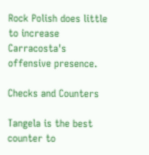Rock Polish does little to increase Carracosta's offensive presence.

Checks and Counters

Tangela is the best counter to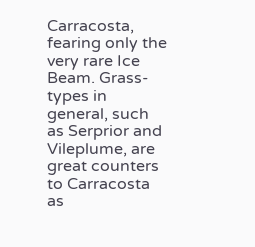Carracosta, fearing only the very rare Ice Beam. Grass-types in general, such as Serprior and Vileplume, are great counters to Carracosta as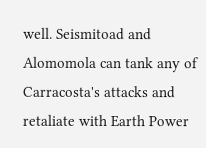well. Seismitoad and Alomomola can tank any of Carracosta's attacks and retaliate with Earth Power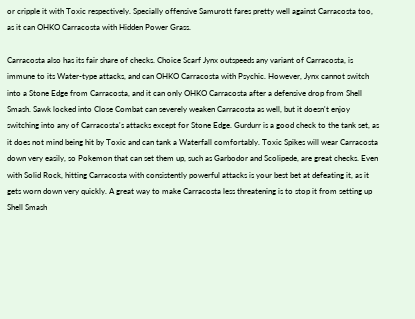or cripple it with Toxic respectively. Specially offensive Samurott fares pretty well against Carracosta too, as it can OHKO Carracosta with Hidden Power Grass.

Carracosta also has its fair share of checks. Choice Scarf Jynx outspeeds any variant of Carracosta, is immune to its Water-type attacks, and can OHKO Carracosta with Psychic. However, Jynx cannot switch into a Stone Edge from Carracosta, and it can only OHKO Carracosta after a defensive drop from Shell Smash. Sawk locked into Close Combat can severely weaken Carracosta as well, but it doesn't enjoy switching into any of Carracosta's attacks except for Stone Edge. Gurdurr is a good check to the tank set, as it does not mind being hit by Toxic and can tank a Waterfall comfortably. Toxic Spikes will wear Carracosta down very easily, so Pokemon that can set them up, such as Garbodor and Scolipede, are great checks. Even with Solid Rock, hitting Carracosta with consistently powerful attacks is your best bet at defeating it, as it gets worn down very quickly. A great way to make Carracosta less threatening is to stop it from setting up Shell Smash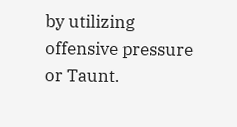by utilizing offensive pressure or Taunt.